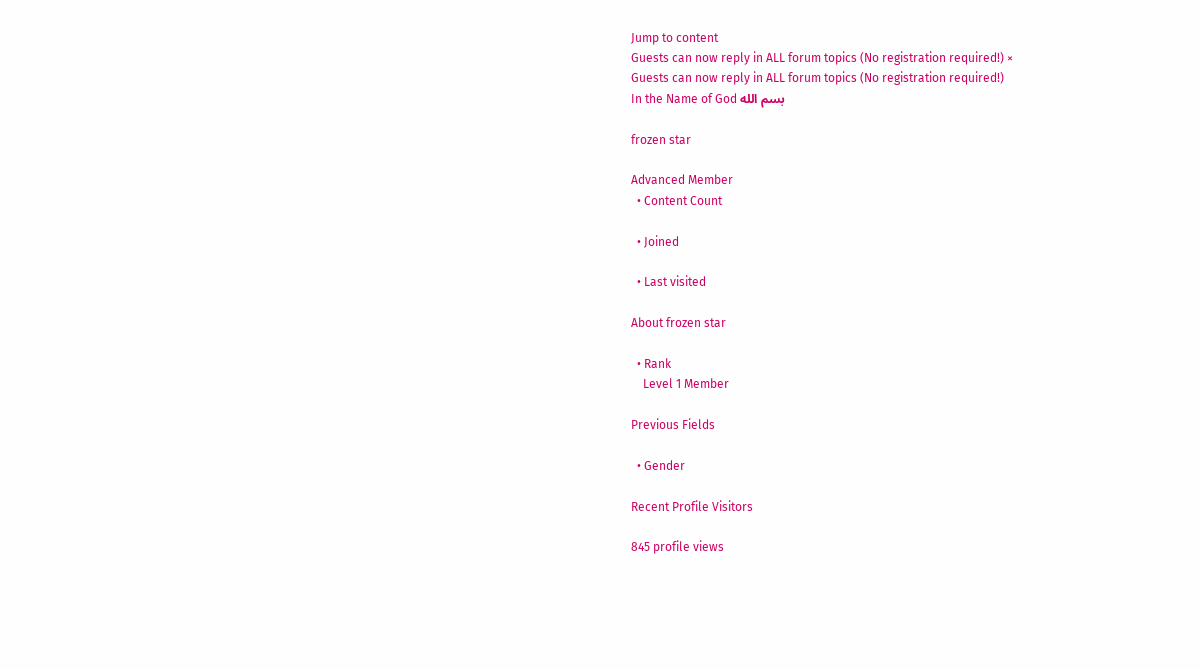Jump to content
Guests can now reply in ALL forum topics (No registration required!) ×
Guests can now reply in ALL forum topics (No registration required!)
In the Name of God بسم الله

frozen star

Advanced Member
  • Content Count

  • Joined

  • Last visited

About frozen star

  • Rank
    Level 1 Member

Previous Fields

  • Gender

Recent Profile Visitors

845 profile views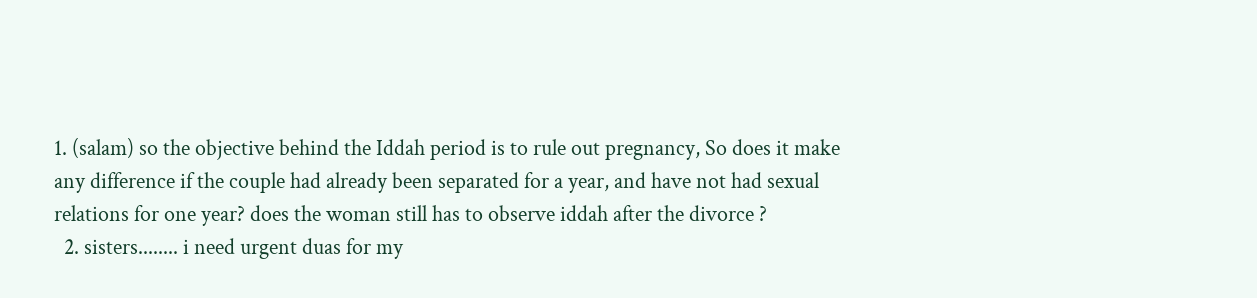1. (salam) so the objective behind the Iddah period is to rule out pregnancy, So does it make any difference if the couple had already been separated for a year, and have not had sexual relations for one year? does the woman still has to observe iddah after the divorce ?
  2. sisters........ i need urgent duas for my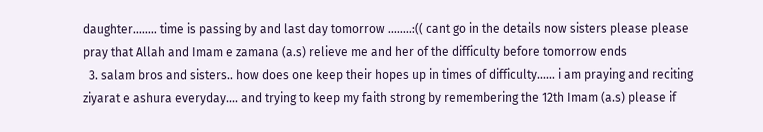daughter........ time is passing by and last day tomorrow ........:(( cant go in the details now sisters please please pray that Allah and Imam e zamana (a.s) relieve me and her of the difficulty before tomorrow ends
  3. salam bros and sisters.. how does one keep their hopes up in times of difficulty...... i am praying and reciting ziyarat e ashura everyday.... and trying to keep my faith strong by remembering the 12th Imam (a.s) please if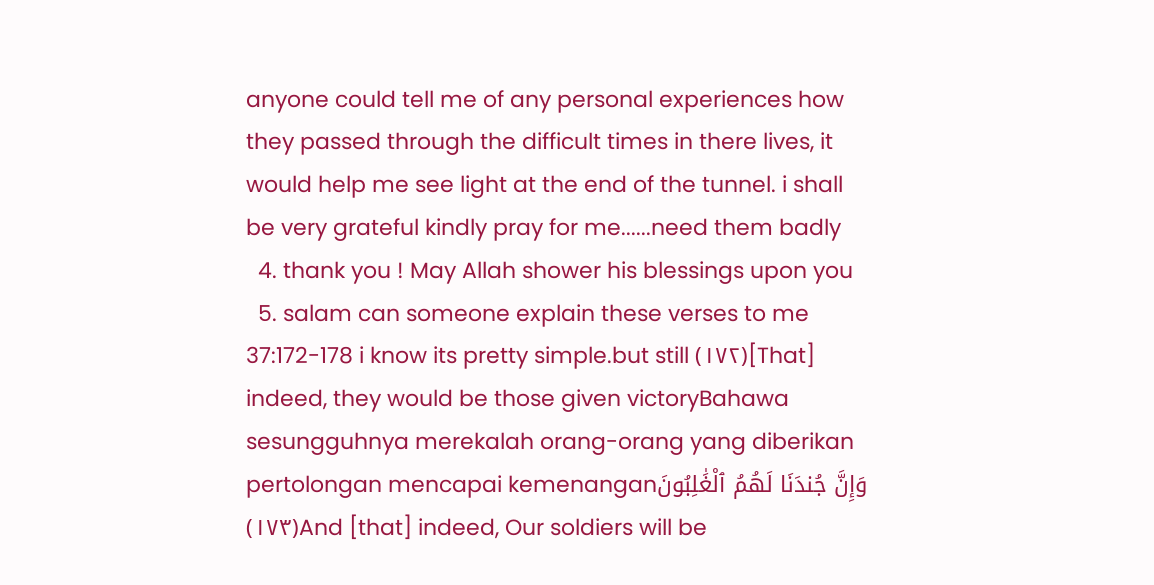anyone could tell me of any personal experiences how they passed through the difficult times in there lives, it would help me see light at the end of the tunnel. i shall be very grateful kindly pray for me......need them badly
  4. thank you ! May Allah shower his blessings upon you
  5. salam can someone explain these verses to me 37:172-178 i know its pretty simple.but still (١٧٢)[That] indeed, they would be those given victoryBahawa sesungguhnya merekalah orang-orang yang diberikan pertolongan mencapai kemenanganوَإِنَّ جُندَنَا لَهُمُ ٱلْغَٰلِبُونَ (١٧٣)And [that] indeed, Our soldiers will be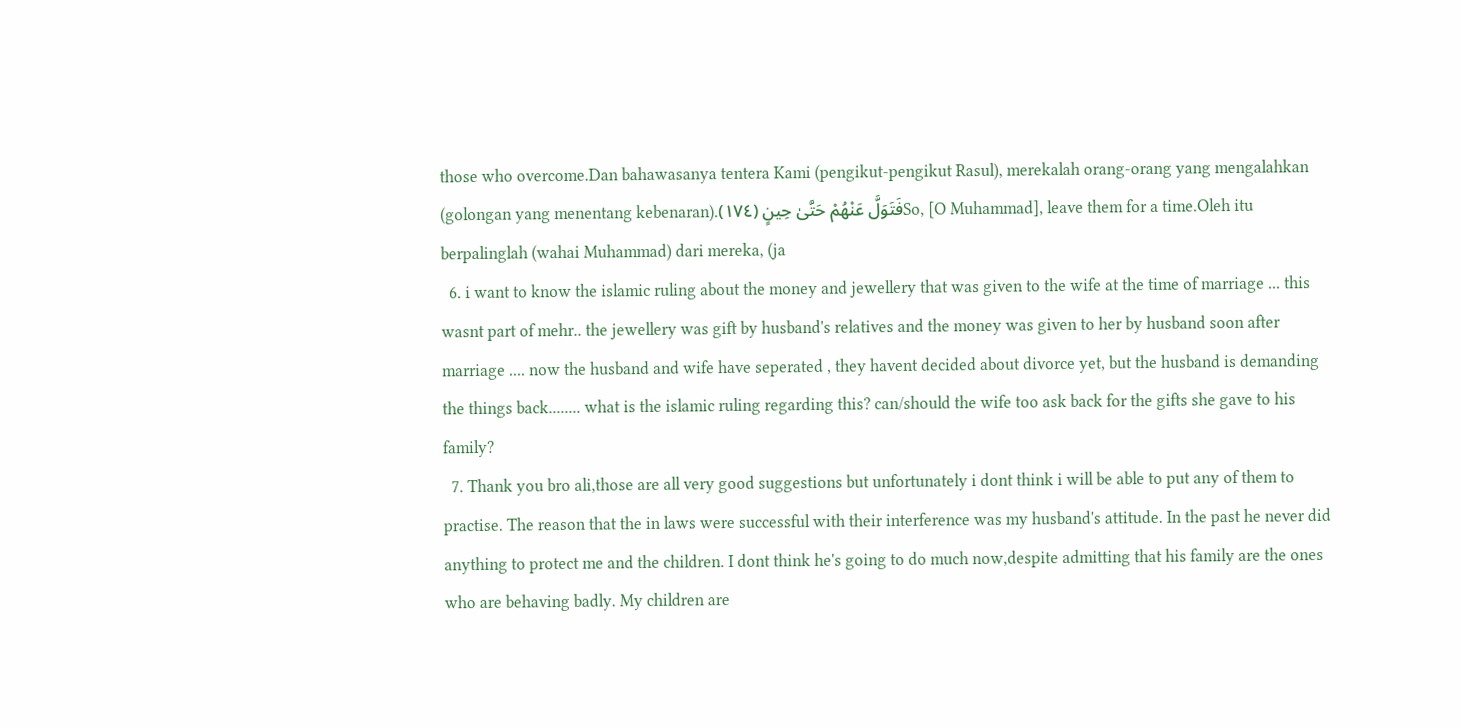those who overcome.Dan bahawasanya tentera Kami (pengikut-pengikut Rasul), merekalah orang-orang yang mengalahkan (golongan yang menentang kebenaran).فَتَوَلَّ عَنْهُمْ حَتَّىٰ حِينٍ (١٧٤)So, [O Muhammad], leave them for a time.Oleh itu berpalinglah (wahai Muhammad) dari mereka, (ja
  6. i want to know the islamic ruling about the money and jewellery that was given to the wife at the time of marriage ... this wasnt part of mehr.. the jewellery was gift by husband's relatives and the money was given to her by husband soon after marriage .... now the husband and wife have seperated , they havent decided about divorce yet, but the husband is demanding the things back........ what is the islamic ruling regarding this? can/should the wife too ask back for the gifts she gave to his family?
  7. Thank you bro ali,those are all very good suggestions but unfortunately i dont think i will be able to put any of them to practise. The reason that the in laws were successful with their interference was my husband's attitude. In the past he never did anything to protect me and the children. I dont think he's going to do much now,despite admitting that his family are the ones who are behaving badly. My children are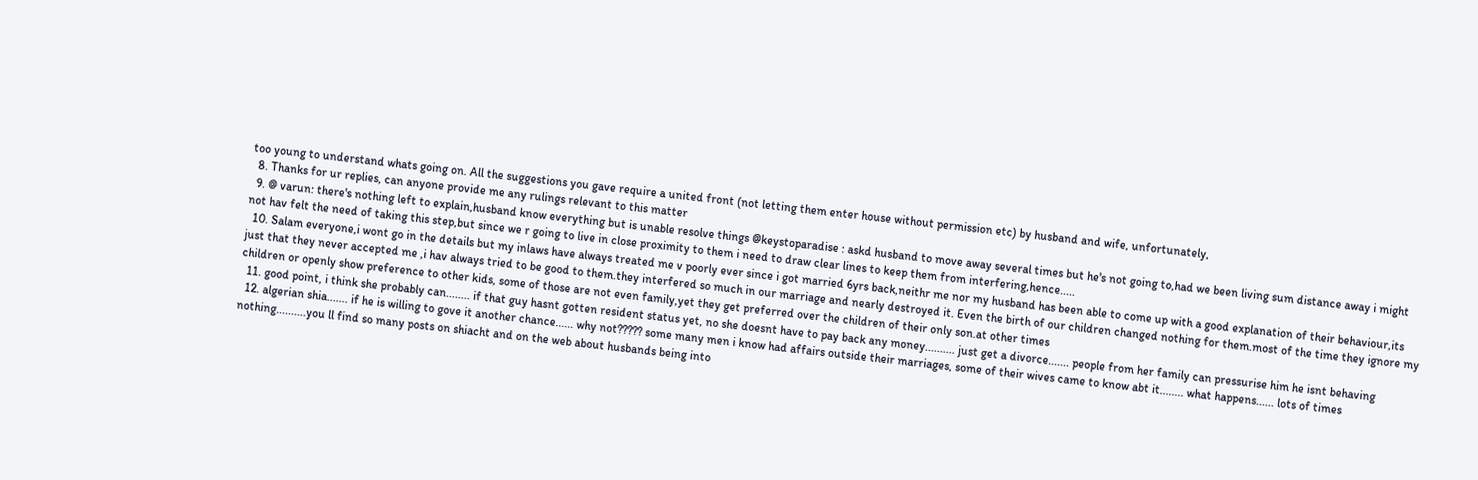too young to understand whats going on. All the suggestions you gave require a united front (not letting them enter house without permission etc) by husband and wife, unfortunately,
  8. Thanks for ur replies, can anyone provide me any rulings relevant to this matter
  9. @ varun: there's nothing left to explain,husband know everything but is unable resolve things @keystoparadise : askd husband to move away several times but he's not going to,had we been living sum distance away i might not hav felt the need of taking this step,but since we r going to live in close proximity to them i need to draw clear lines to keep them from interfering,hence.....
  10. Salam everyone,i wont go in the details but my inlaws have always treated me v poorly ever since i got married 6yrs back,neithr me nor my husband has been able to come up with a good explanation of their behaviour,its just that they never accepted me ,i hav always tried to be good to them.they interfered so much in our marriage and nearly destroyed it. Even the birth of our children changed nothing for them.most of the time they ignore my children or openly show preference to other kids, some of those are not even family,yet they get preferred over the children of their only son.at other times
  11. good point, i think she probably can........ if that guy hasnt gotten resident status yet, no she doesnt have to pay back any money.......... just get a divorce....... people from her family can pressurise him he isnt behaving
  12. algerian shia....... if he is willing to gove it another chance...... why not????? some many men i know had affairs outside their marriages, some of their wives came to know abt it........ what happens...... lots of times nothing..........you ll find so many posts on shiacht and on the web about husbands being into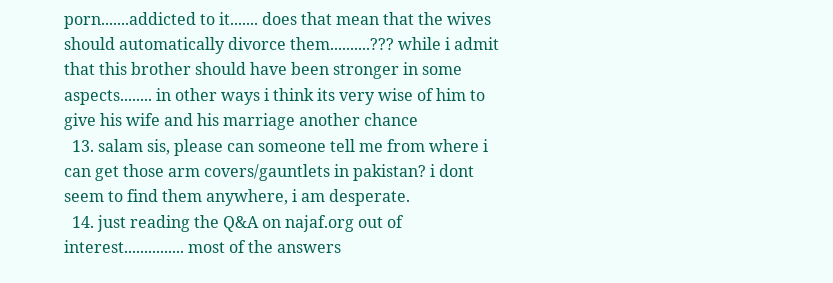porn.......addicted to it....... does that mean that the wives should automatically divorce them..........??? while i admit that this brother should have been stronger in some aspects........ in other ways i think its very wise of him to give his wife and his marriage another chance
  13. salam sis, please can someone tell me from where i can get those arm covers/gauntlets in pakistan? i dont seem to find them anywhere, i am desperate.
  14. just reading the Q&A on najaf.org out of interest............... most of the answers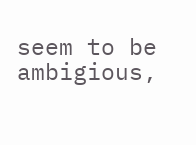seem to be ambigious,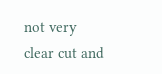not very clear cut and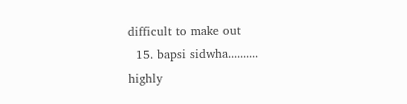difficult to make out
  15. bapsi sidwha.......... highly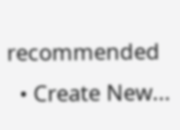recommended
  • Create New...